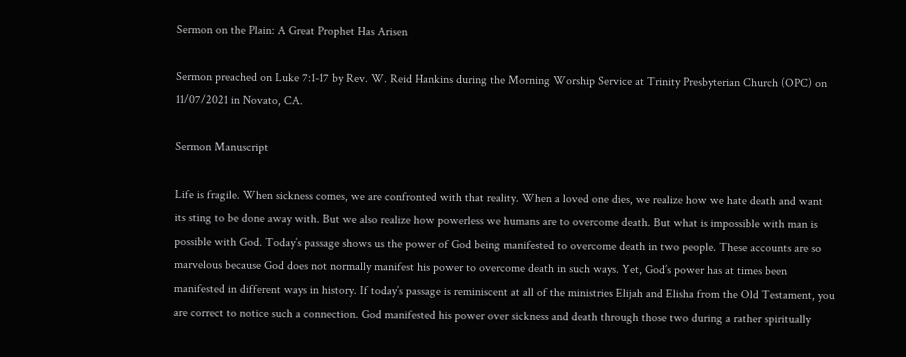Sermon on the Plain: A Great Prophet Has Arisen

Sermon preached on Luke 7:1-17 by Rev. W. Reid Hankins during the Morning Worship Service at Trinity Presbyterian Church (OPC) on 11/07/2021 in Novato, CA.

Sermon Manuscript

Life is fragile. When sickness comes, we are confronted with that reality. When a loved one dies, we realize how we hate death and want its sting to be done away with. But we also realize how powerless we humans are to overcome death. But what is impossible with man is possible with God. Today’s passage shows us the power of God being manifested to overcome death in two people. These accounts are so marvelous because God does not normally manifest his power to overcome death in such ways. Yet, God’s power has at times been manifested in different ways in history. If today’s passage is reminiscent at all of the ministries Elijah and Elisha from the Old Testament, you are correct to notice such a connection. God manifested his power over sickness and death through those two during a rather spiritually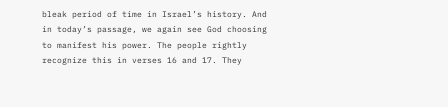bleak period of time in Israel’s history. And in today’s passage, we again see God choosing to manifest his power. The people rightly recognize this in verses 16 and 17. They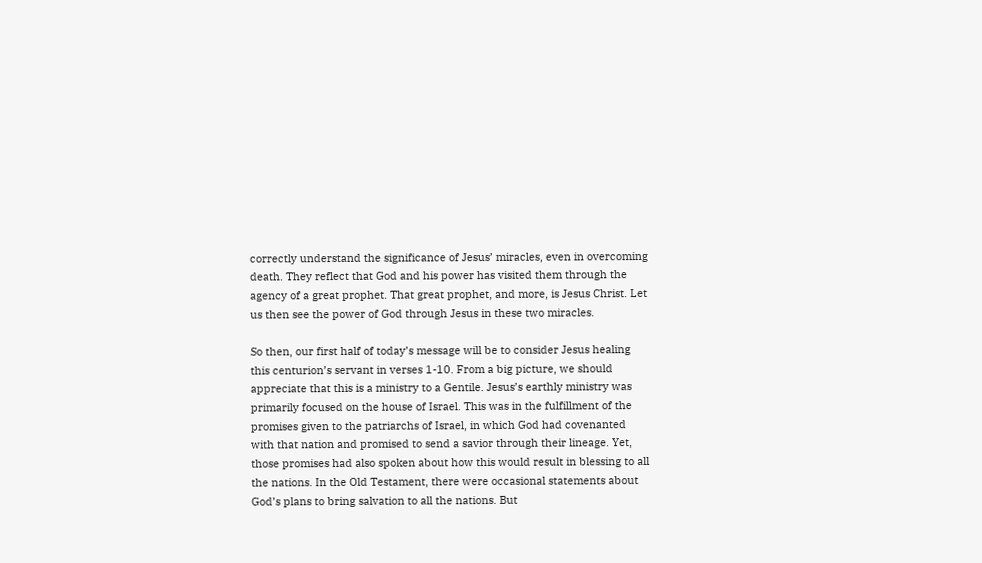correctly understand the significance of Jesus’ miracles, even in overcoming death. They reflect that God and his power has visited them through the agency of a great prophet. That great prophet, and more, is Jesus Christ. Let us then see the power of God through Jesus in these two miracles.

So then, our first half of today’s message will be to consider Jesus healing this centurion’s servant in verses 1-10. From a big picture, we should appreciate that this is a ministry to a Gentile. Jesus’s earthly ministry was primarily focused on the house of Israel. This was in the fulfillment of the promises given to the patriarchs of Israel, in which God had covenanted with that nation and promised to send a savior through their lineage. Yet, those promises had also spoken about how this would result in blessing to all the nations. In the Old Testament, there were occasional statements about God’s plans to bring salvation to all the nations. But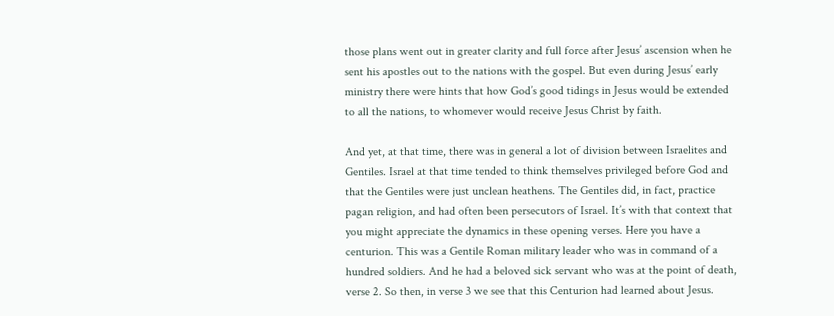those plans went out in greater clarity and full force after Jesus’ ascension when he sent his apostles out to the nations with the gospel. But even during Jesus’ early ministry there were hints that how God’s good tidings in Jesus would be extended to all the nations, to whomever would receive Jesus Christ by faith.

And yet, at that time, there was in general a lot of division between Israelites and Gentiles. Israel at that time tended to think themselves privileged before God and that the Gentiles were just unclean heathens. The Gentiles did, in fact, practice pagan religion, and had often been persecutors of Israel. It’s with that context that you might appreciate the dynamics in these opening verses. Here you have a centurion. This was a Gentile Roman military leader who was in command of a hundred soldiers. And he had a beloved sick servant who was at the point of death, verse 2. So then, in verse 3 we see that this Centurion had learned about Jesus.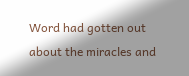Word had gotten out about the miracles and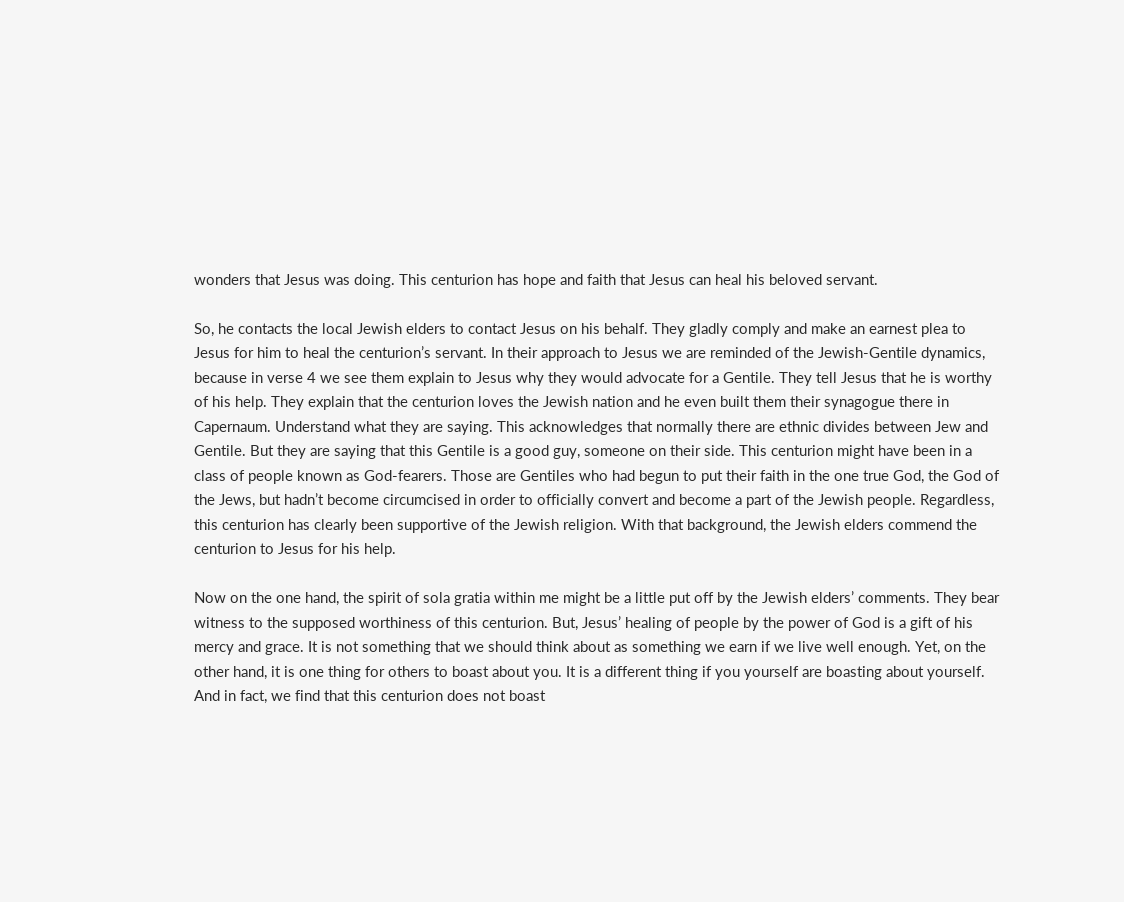wonders that Jesus was doing. This centurion has hope and faith that Jesus can heal his beloved servant.

So, he contacts the local Jewish elders to contact Jesus on his behalf. They gladly comply and make an earnest plea to Jesus for him to heal the centurion’s servant. In their approach to Jesus we are reminded of the Jewish-Gentile dynamics, because in verse 4 we see them explain to Jesus why they would advocate for a Gentile. They tell Jesus that he is worthy of his help. They explain that the centurion loves the Jewish nation and he even built them their synagogue there in Capernaum. Understand what they are saying. This acknowledges that normally there are ethnic divides between Jew and Gentile. But they are saying that this Gentile is a good guy, someone on their side. This centurion might have been in a class of people known as God-fearers. Those are Gentiles who had begun to put their faith in the one true God, the God of the Jews, but hadn’t become circumcised in order to officially convert and become a part of the Jewish people. Regardless, this centurion has clearly been supportive of the Jewish religion. With that background, the Jewish elders commend the centurion to Jesus for his help.

Now on the one hand, the spirit of sola gratia within me might be a little put off by the Jewish elders’ comments. They bear witness to the supposed worthiness of this centurion. But, Jesus’ healing of people by the power of God is a gift of his mercy and grace. It is not something that we should think about as something we earn if we live well enough. Yet, on the other hand, it is one thing for others to boast about you. It is a different thing if you yourself are boasting about yourself. And in fact, we find that this centurion does not boast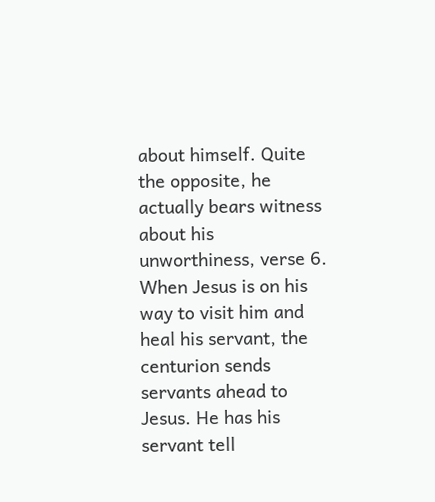about himself. Quite the opposite, he actually bears witness about his unworthiness, verse 6. When Jesus is on his way to visit him and heal his servant, the centurion sends servants ahead to Jesus. He has his servant tell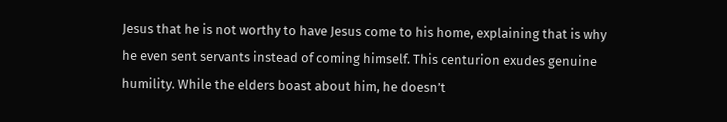Jesus that he is not worthy to have Jesus come to his home, explaining that is why he even sent servants instead of coming himself. This centurion exudes genuine humility. While the elders boast about him, he doesn’t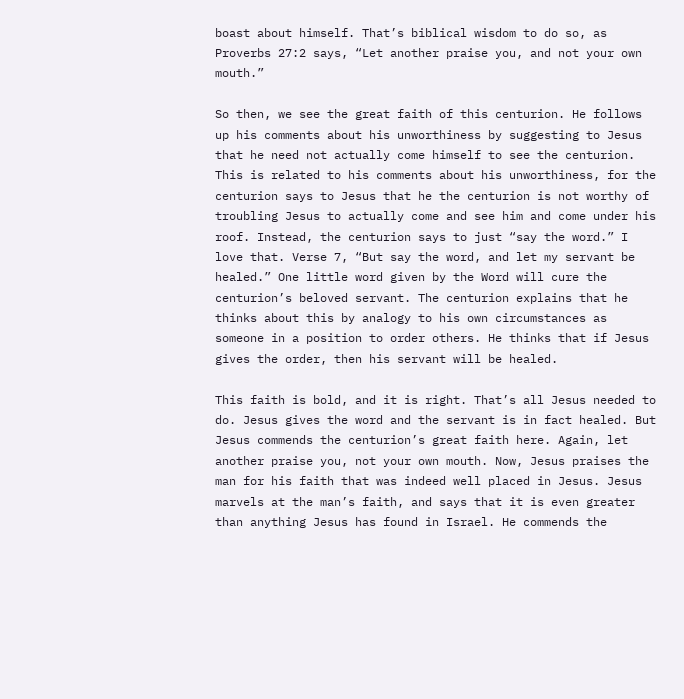boast about himself. That’s biblical wisdom to do so, as Proverbs 27:2 says, “Let another praise you, and not your own mouth.”

So then, we see the great faith of this centurion. He follows up his comments about his unworthiness by suggesting to Jesus that he need not actually come himself to see the centurion. This is related to his comments about his unworthiness, for the centurion says to Jesus that he the centurion is not worthy of troubling Jesus to actually come and see him and come under his roof. Instead, the centurion says to just “say the word.” I love that. Verse 7, “But say the word, and let my servant be healed.” One little word given by the Word will cure the centurion’s beloved servant. The centurion explains that he thinks about this by analogy to his own circumstances as someone in a position to order others. He thinks that if Jesus gives the order, then his servant will be healed.

This faith is bold, and it is right. That’s all Jesus needed to do. Jesus gives the word and the servant is in fact healed. But Jesus commends the centurion’s great faith here. Again, let another praise you, not your own mouth. Now, Jesus praises the man for his faith that was indeed well placed in Jesus. Jesus marvels at the man’s faith, and says that it is even greater than anything Jesus has found in Israel. He commends the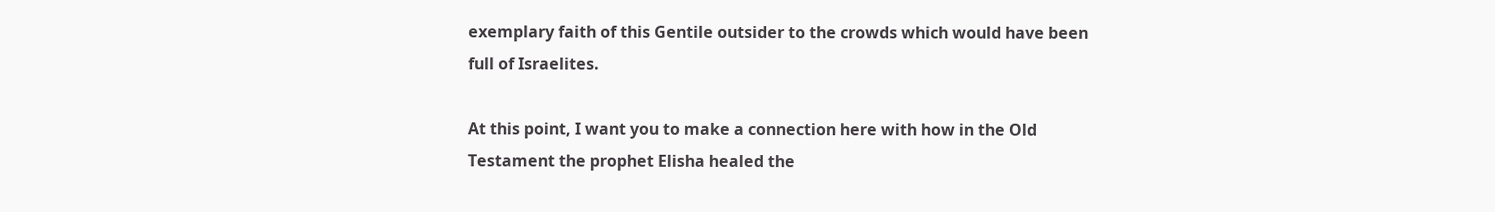exemplary faith of this Gentile outsider to the crowds which would have been full of Israelites.

At this point, I want you to make a connection here with how in the Old Testament the prophet Elisha healed the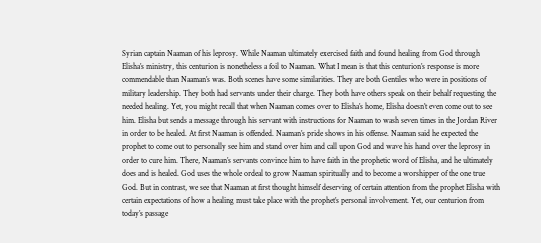Syrian captain Naaman of his leprosy. While Naaman ultimately exercised faith and found healing from God through Elisha’s ministry, this centurion is nonetheless a foil to Naaman. What I mean is that this centurion’s response is more commendable than Naaman’s was. Both scenes have some similarities. They are both Gentiles who were in positions of military leadership. They both had servants under their charge. They both have others speak on their behalf requesting the needed healing. Yet, you might recall that when Naaman comes over to Elisha’s home, Elisha doesn’t even come out to see him. Elisha but sends a message through his servant with instructions for Naaman to wash seven times in the Jordan River in order to be healed. At first Naaman is offended. Naaman’s pride shows in his offense. Naaman said he expected the prophet to come out to personally see him and stand over him and call upon God and wave his hand over the leprosy in order to cure him. There, Naaman’s servants convince him to have faith in the prophetic word of Elisha, and he ultimately does and is healed. God uses the whole ordeal to grow Naaman spiritually and to become a worshipper of the one true God. But in contrast, we see that Naaman at first thought himself deserving of certain attention from the prophet Elisha with certain expectations of how a healing must take place with the prophet’s personal involvement. Yet, our centurion from today’s passage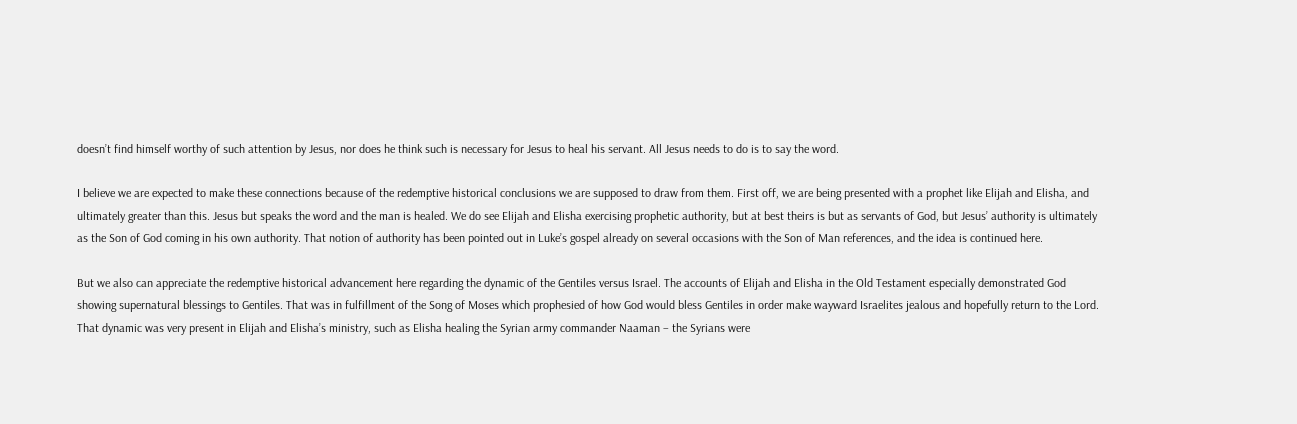doesn’t find himself worthy of such attention by Jesus, nor does he think such is necessary for Jesus to heal his servant. All Jesus needs to do is to say the word.

I believe we are expected to make these connections because of the redemptive historical conclusions we are supposed to draw from them. First off, we are being presented with a prophet like Elijah and Elisha, and ultimately greater than this. Jesus but speaks the word and the man is healed. We do see Elijah and Elisha exercising prophetic authority, but at best theirs is but as servants of God, but Jesus’ authority is ultimately as the Son of God coming in his own authority. That notion of authority has been pointed out in Luke’s gospel already on several occasions with the Son of Man references, and the idea is continued here.

But we also can appreciate the redemptive historical advancement here regarding the dynamic of the Gentiles versus Israel. The accounts of Elijah and Elisha in the Old Testament especially demonstrated God showing supernatural blessings to Gentiles. That was in fulfillment of the Song of Moses which prophesied of how God would bless Gentiles in order make wayward Israelites jealous and hopefully return to the Lord. That dynamic was very present in Elijah and Elisha’s ministry, such as Elisha healing the Syrian army commander Naaman – the Syrians were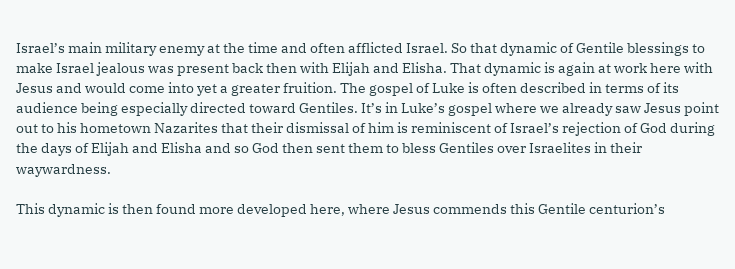Israel’s main military enemy at the time and often afflicted Israel. So that dynamic of Gentile blessings to make Israel jealous was present back then with Elijah and Elisha. That dynamic is again at work here with Jesus and would come into yet a greater fruition. The gospel of Luke is often described in terms of its audience being especially directed toward Gentiles. It’s in Luke’s gospel where we already saw Jesus point out to his hometown Nazarites that their dismissal of him is reminiscent of Israel’s rejection of God during the days of Elijah and Elisha and so God then sent them to bless Gentiles over Israelites in their waywardness.

This dynamic is then found more developed here, where Jesus commends this Gentile centurion’s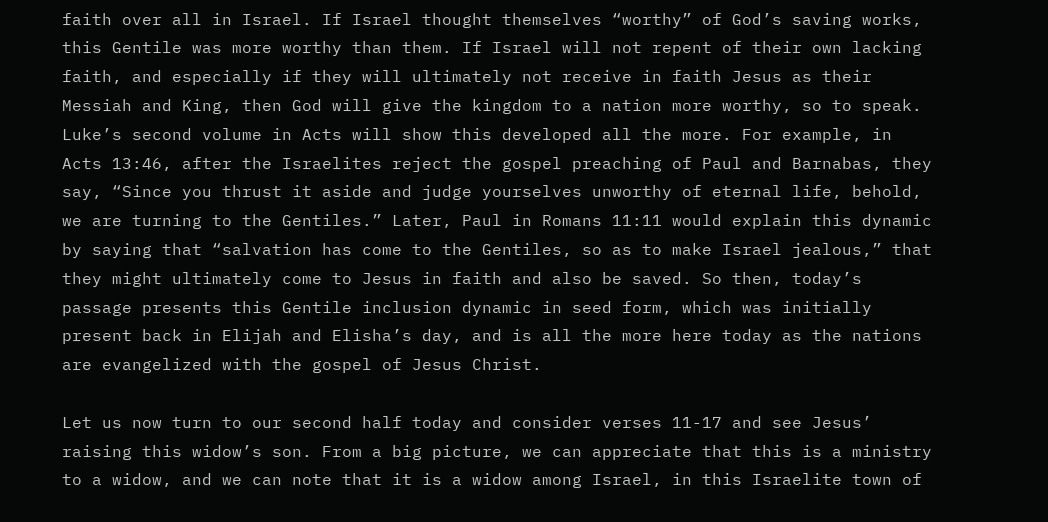faith over all in Israel. If Israel thought themselves “worthy” of God’s saving works, this Gentile was more worthy than them. If Israel will not repent of their own lacking faith, and especially if they will ultimately not receive in faith Jesus as their Messiah and King, then God will give the kingdom to a nation more worthy, so to speak. Luke’s second volume in Acts will show this developed all the more. For example, in Acts 13:46, after the Israelites reject the gospel preaching of Paul and Barnabas, they say, “Since you thrust it aside and judge yourselves unworthy of eternal life, behold, we are turning to the Gentiles.” Later, Paul in Romans 11:11 would explain this dynamic by saying that “salvation has come to the Gentiles, so as to make Israel jealous,” that they might ultimately come to Jesus in faith and also be saved. So then, today’s passage presents this Gentile inclusion dynamic in seed form, which was initially present back in Elijah and Elisha’s day, and is all the more here today as the nations are evangelized with the gospel of Jesus Christ.

Let us now turn to our second half today and consider verses 11-17 and see Jesus’ raising this widow’s son. From a big picture, we can appreciate that this is a ministry to a widow, and we can note that it is a widow among Israel, in this Israelite town of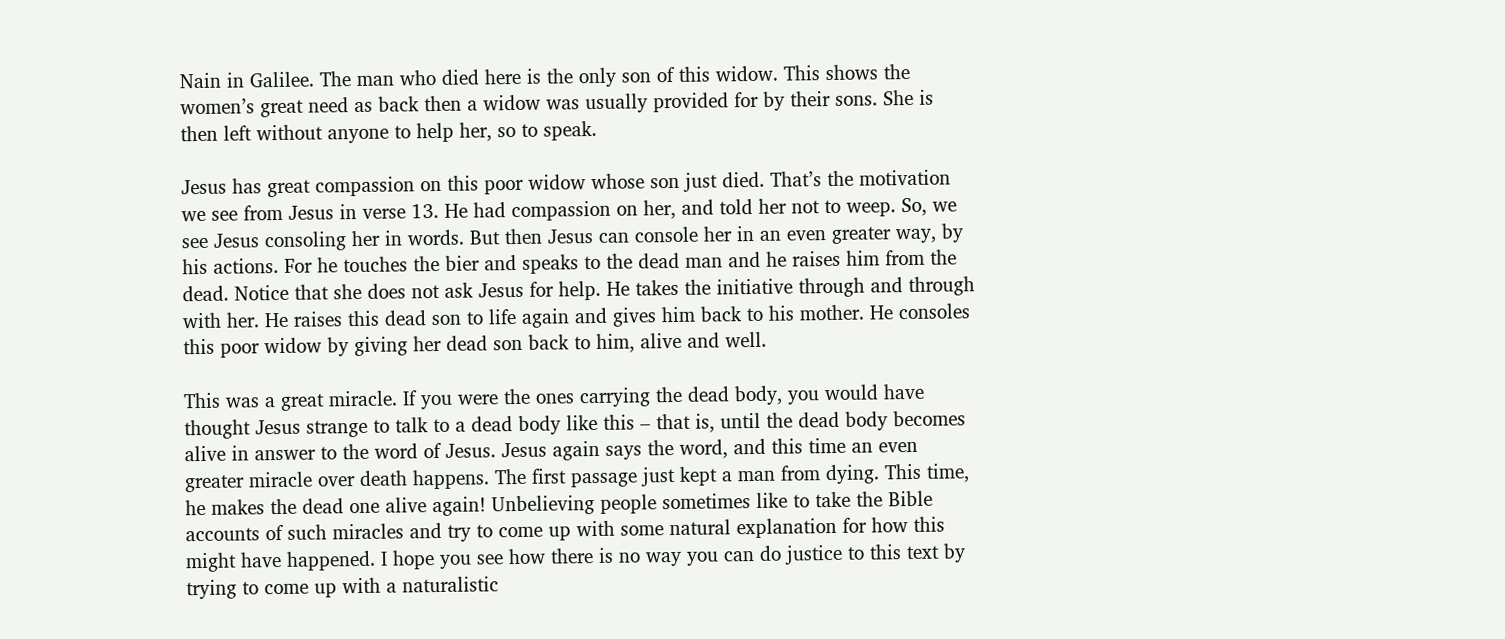Nain in Galilee. The man who died here is the only son of this widow. This shows the women’s great need as back then a widow was usually provided for by their sons. She is then left without anyone to help her, so to speak.

Jesus has great compassion on this poor widow whose son just died. That’s the motivation we see from Jesus in verse 13. He had compassion on her, and told her not to weep. So, we see Jesus consoling her in words. But then Jesus can console her in an even greater way, by his actions. For he touches the bier and speaks to the dead man and he raises him from the dead. Notice that she does not ask Jesus for help. He takes the initiative through and through with her. He raises this dead son to life again and gives him back to his mother. He consoles this poor widow by giving her dead son back to him, alive and well.

This was a great miracle. If you were the ones carrying the dead body, you would have thought Jesus strange to talk to a dead body like this – that is, until the dead body becomes alive in answer to the word of Jesus. Jesus again says the word, and this time an even greater miracle over death happens. The first passage just kept a man from dying. This time, he makes the dead one alive again! Unbelieving people sometimes like to take the Bible accounts of such miracles and try to come up with some natural explanation for how this might have happened. I hope you see how there is no way you can do justice to this text by trying to come up with a naturalistic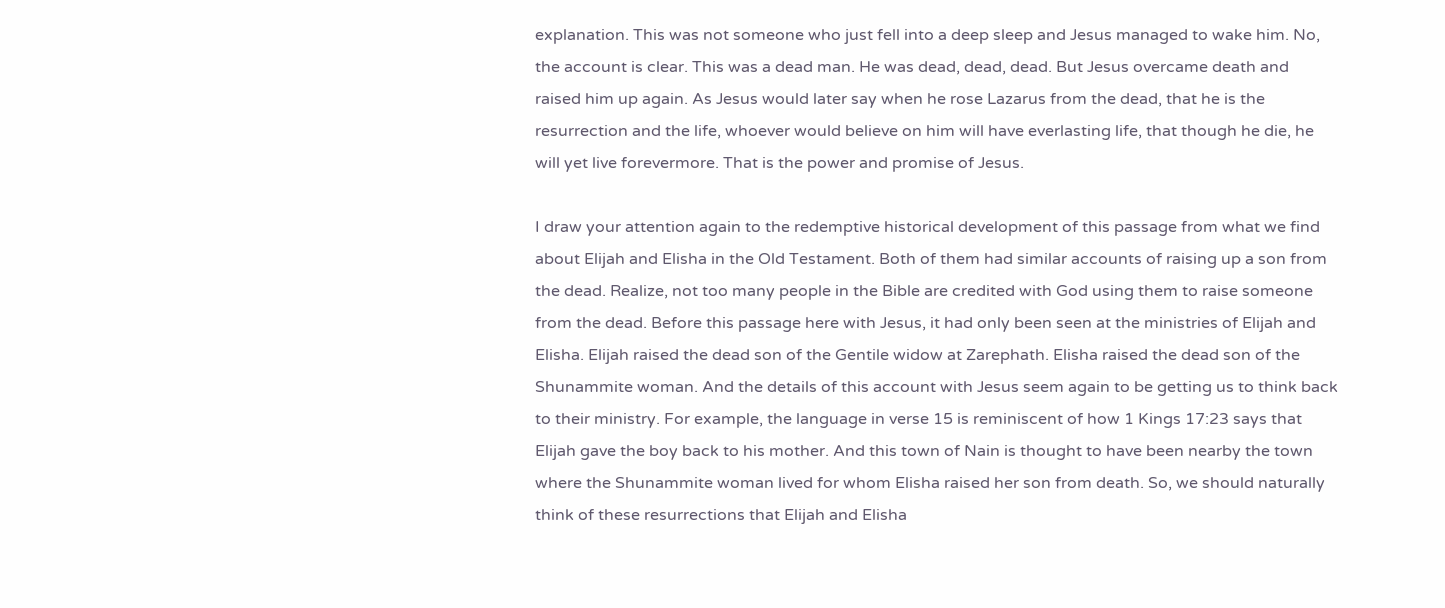explanation. This was not someone who just fell into a deep sleep and Jesus managed to wake him. No, the account is clear. This was a dead man. He was dead, dead, dead. But Jesus overcame death and raised him up again. As Jesus would later say when he rose Lazarus from the dead, that he is the resurrection and the life, whoever would believe on him will have everlasting life, that though he die, he will yet live forevermore. That is the power and promise of Jesus.

I draw your attention again to the redemptive historical development of this passage from what we find about Elijah and Elisha in the Old Testament. Both of them had similar accounts of raising up a son from the dead. Realize, not too many people in the Bible are credited with God using them to raise someone from the dead. Before this passage here with Jesus, it had only been seen at the ministries of Elijah and Elisha. Elijah raised the dead son of the Gentile widow at Zarephath. Elisha raised the dead son of the Shunammite woman. And the details of this account with Jesus seem again to be getting us to think back to their ministry. For example, the language in verse 15 is reminiscent of how 1 Kings 17:23 says that Elijah gave the boy back to his mother. And this town of Nain is thought to have been nearby the town where the Shunammite woman lived for whom Elisha raised her son from death. So, we should naturally think of these resurrections that Elijah and Elisha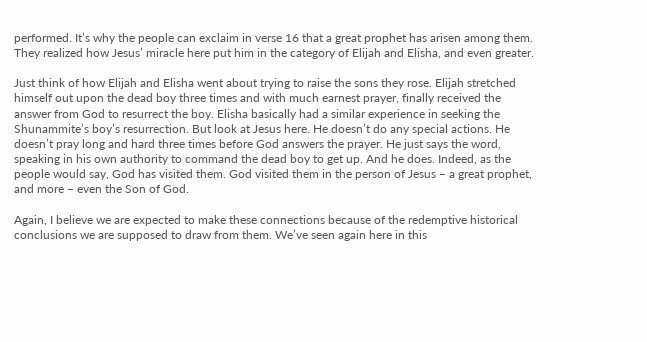performed. It’s why the people can exclaim in verse 16 that a great prophet has arisen among them. They realized how Jesus’ miracle here put him in the category of Elijah and Elisha, and even greater.

Just think of how Elijah and Elisha went about trying to raise the sons they rose. Elijah stretched himself out upon the dead boy three times and with much earnest prayer, finally received the answer from God to resurrect the boy. Elisha basically had a similar experience in seeking the Shunammite’s boy’s resurrection. But look at Jesus here. He doesn’t do any special actions. He doesn’t pray long and hard three times before God answers the prayer. He just says the word, speaking in his own authority to command the dead boy to get up. And he does. Indeed, as the people would say, God has visited them. God visited them in the person of Jesus – a great prophet, and more – even the Son of God.

Again, I believe we are expected to make these connections because of the redemptive historical conclusions we are supposed to draw from them. We’ve seen again here in this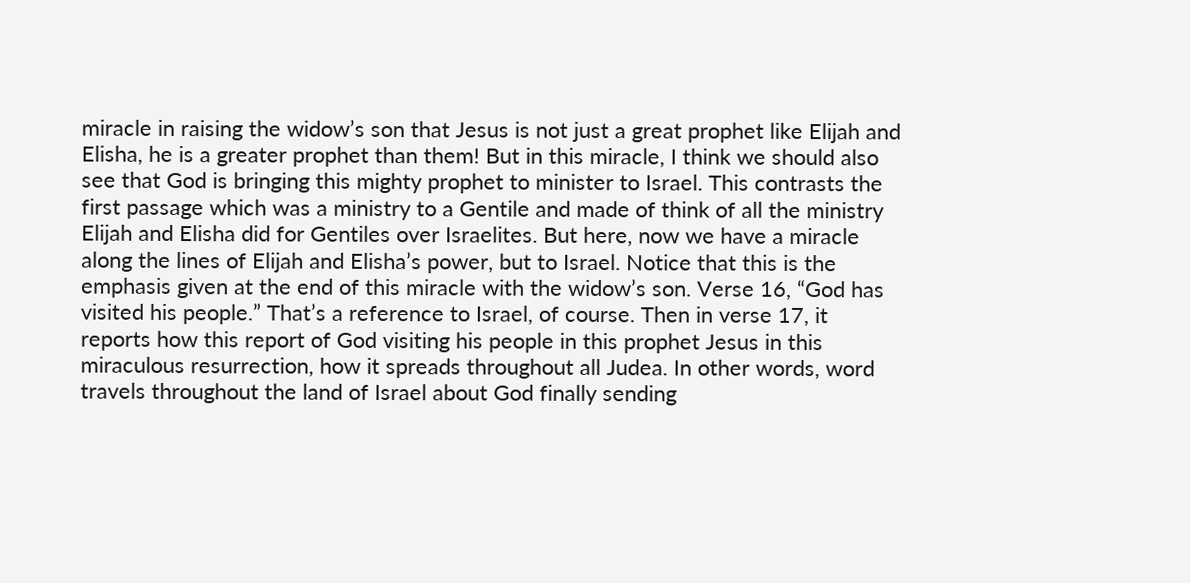miracle in raising the widow’s son that Jesus is not just a great prophet like Elijah and Elisha, he is a greater prophet than them! But in this miracle, I think we should also see that God is bringing this mighty prophet to minister to Israel. This contrasts the first passage which was a ministry to a Gentile and made of think of all the ministry Elijah and Elisha did for Gentiles over Israelites. But here, now we have a miracle along the lines of Elijah and Elisha’s power, but to Israel. Notice that this is the emphasis given at the end of this miracle with the widow’s son. Verse 16, “God has visited his people.” That’s a reference to Israel, of course. Then in verse 17, it reports how this report of God visiting his people in this prophet Jesus in this miraculous resurrection, how it spreads throughout all Judea. In other words, word travels throughout the land of Israel about God finally sending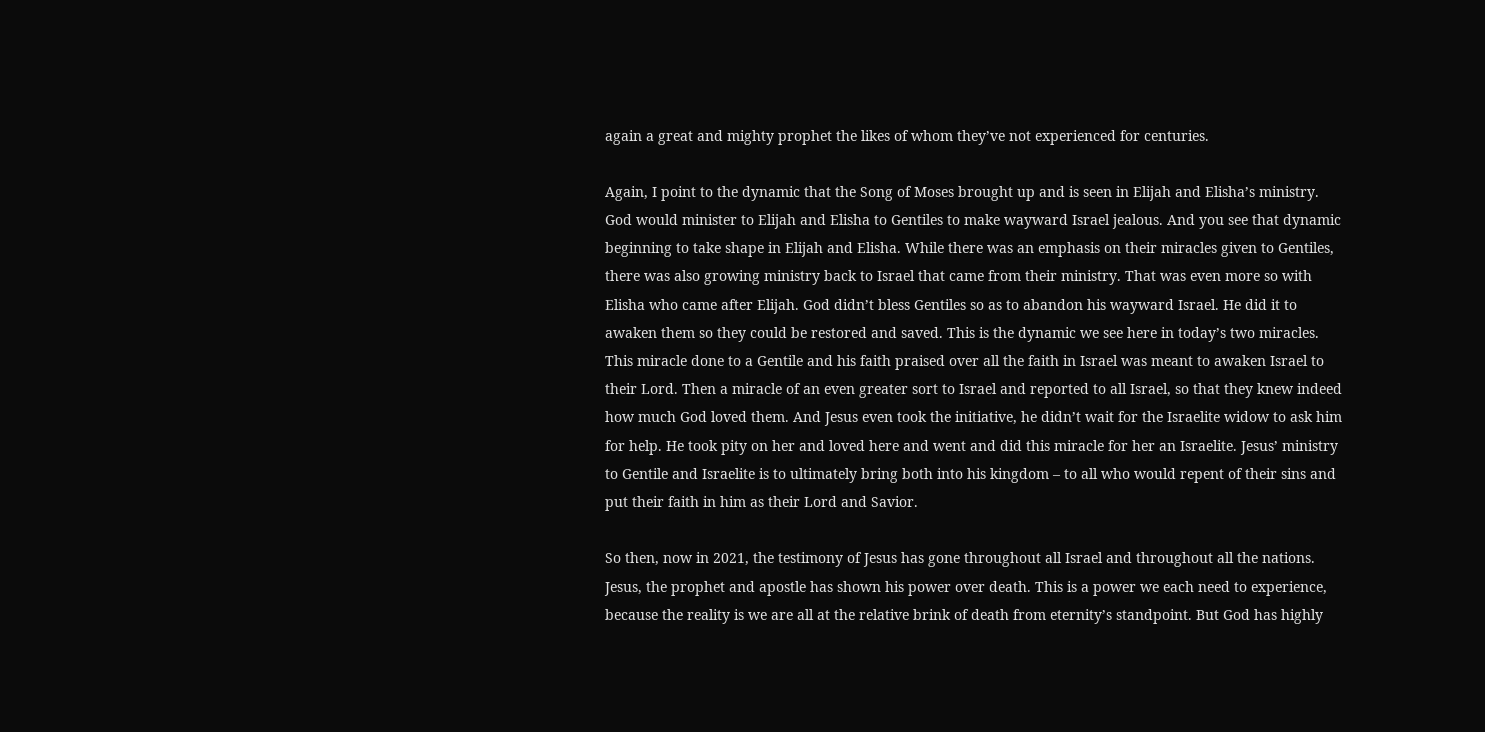again a great and mighty prophet the likes of whom they’ve not experienced for centuries.

Again, I point to the dynamic that the Song of Moses brought up and is seen in Elijah and Elisha’s ministry. God would minister to Elijah and Elisha to Gentiles to make wayward Israel jealous. And you see that dynamic beginning to take shape in Elijah and Elisha. While there was an emphasis on their miracles given to Gentiles, there was also growing ministry back to Israel that came from their ministry. That was even more so with Elisha who came after Elijah. God didn’t bless Gentiles so as to abandon his wayward Israel. He did it to awaken them so they could be restored and saved. This is the dynamic we see here in today’s two miracles. This miracle done to a Gentile and his faith praised over all the faith in Israel was meant to awaken Israel to their Lord. Then a miracle of an even greater sort to Israel and reported to all Israel, so that they knew indeed how much God loved them. And Jesus even took the initiative, he didn’t wait for the Israelite widow to ask him for help. He took pity on her and loved here and went and did this miracle for her an Israelite. Jesus’ ministry to Gentile and Israelite is to ultimately bring both into his kingdom – to all who would repent of their sins and put their faith in him as their Lord and Savior.

So then, now in 2021, the testimony of Jesus has gone throughout all Israel and throughout all the nations. Jesus, the prophet and apostle has shown his power over death. This is a power we each need to experience, because the reality is we are all at the relative brink of death from eternity’s standpoint. But God has highly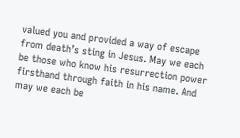valued you and provided a way of escape from death’s sting in Jesus. May we each be those who know his resurrection power firsthand through faith in his name. And may we each be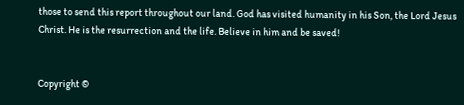those to send this report throughout our land. God has visited humanity in his Son, the Lord Jesus Christ. He is the resurrection and the life. Believe in him and be saved!


Copyright ©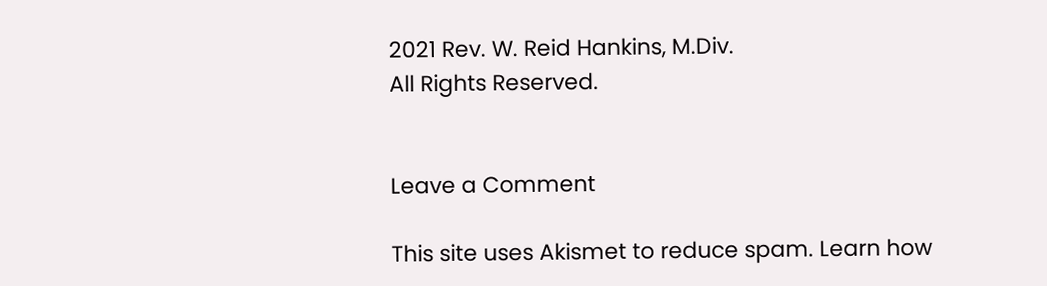2021 Rev. W. Reid Hankins, M.Div.
All Rights Reserved.


Leave a Comment

This site uses Akismet to reduce spam. Learn how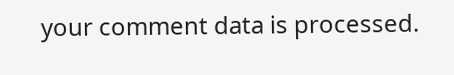your comment data is processed.